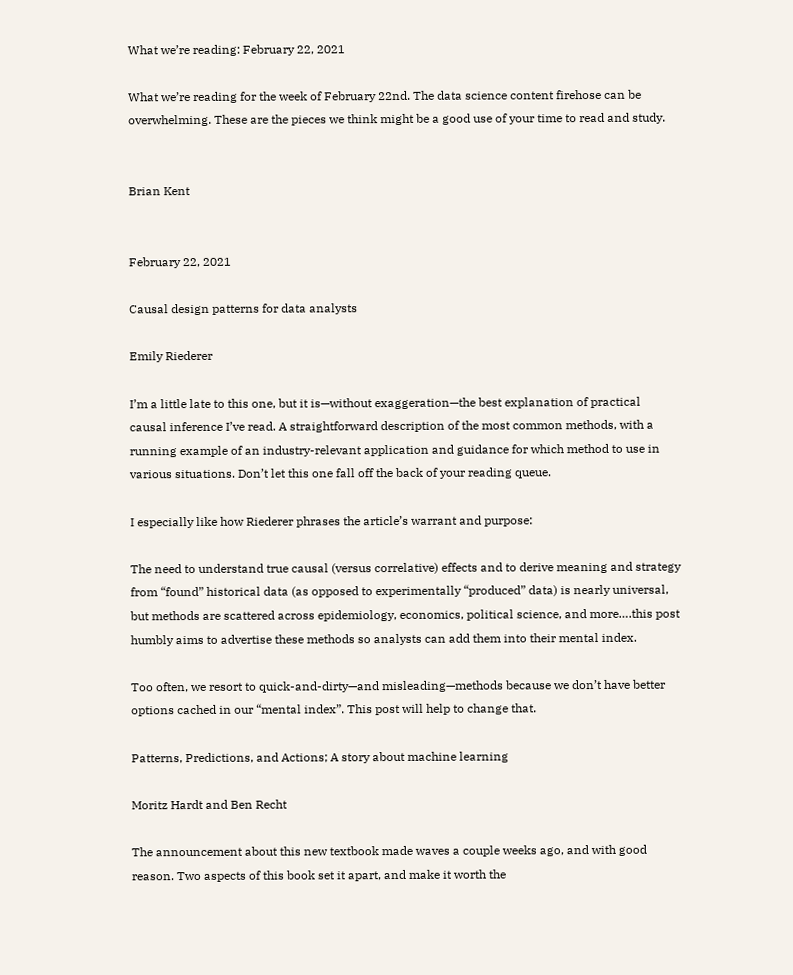What we’re reading: February 22, 2021

What we’re reading for the week of February 22nd. The data science content firehose can be overwhelming. These are the pieces we think might be a good use of your time to read and study.


Brian Kent


February 22, 2021

Causal design patterns for data analysts

Emily Riederer

I’m a little late to this one, but it is—without exaggeration—the best explanation of practical causal inference I’ve read. A straightforward description of the most common methods, with a running example of an industry-relevant application and guidance for which method to use in various situations. Don’t let this one fall off the back of your reading queue.

I especially like how Riederer phrases the article’s warrant and purpose:

The need to understand true causal (versus correlative) effects and to derive meaning and strategy from “found” historical data (as opposed to experimentally “produced” data) is nearly universal, but methods are scattered across epidemiology, economics, political science, and more….this post humbly aims to advertise these methods so analysts can add them into their mental index.

Too often, we resort to quick-and-dirty—and misleading—methods because we don’t have better options cached in our “mental index”. This post will help to change that.

Patterns, Predictions, and Actions; A story about machine learning

Moritz Hardt and Ben Recht

The announcement about this new textbook made waves a couple weeks ago, and with good reason. Two aspects of this book set it apart, and make it worth the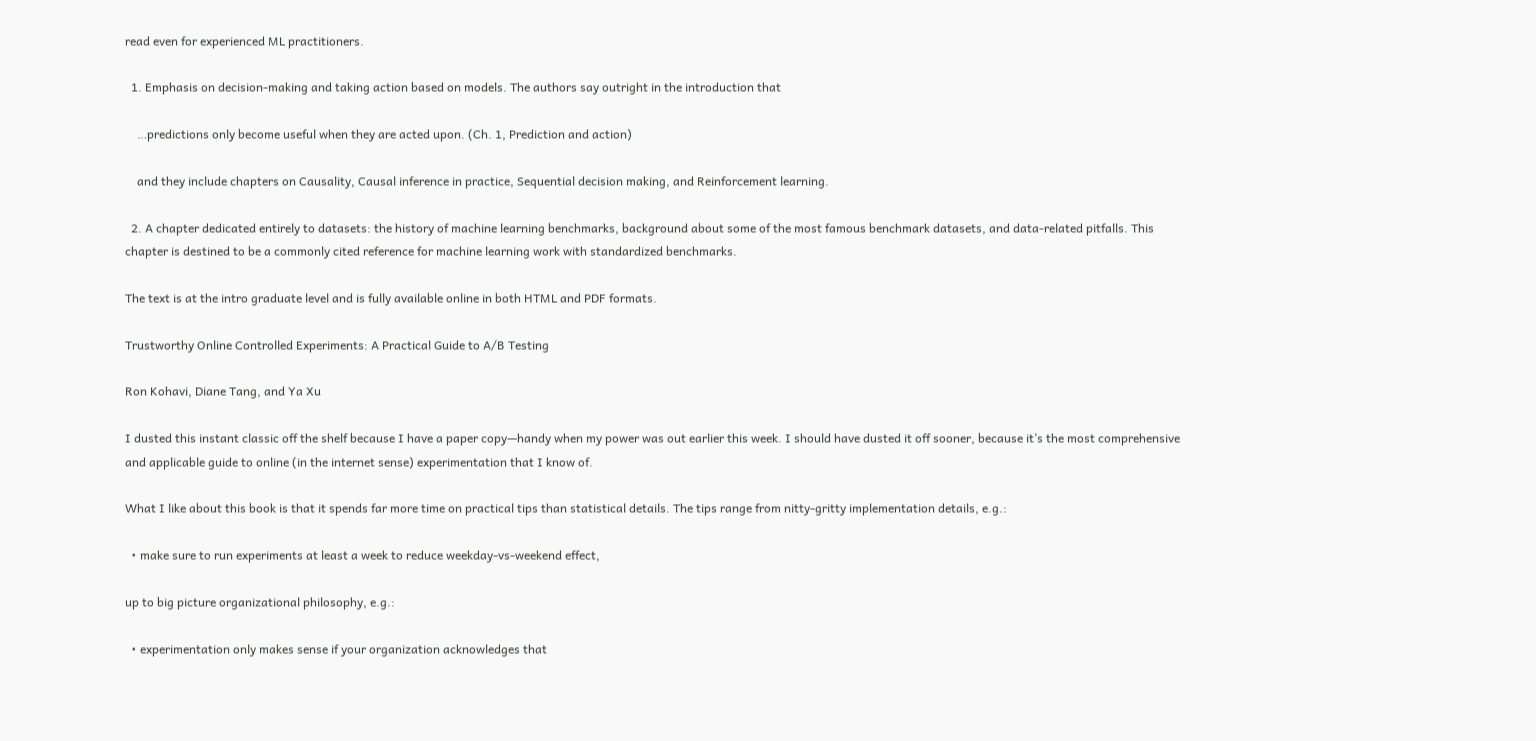read even for experienced ML practitioners.

  1. Emphasis on decision-making and taking action based on models. The authors say outright in the introduction that

    …predictions only become useful when they are acted upon. (Ch. 1, Prediction and action)

    and they include chapters on Causality, Causal inference in practice, Sequential decision making, and Reinforcement learning.

  2. A chapter dedicated entirely to datasets: the history of machine learning benchmarks, background about some of the most famous benchmark datasets, and data-related pitfalls. This chapter is destined to be a commonly cited reference for machine learning work with standardized benchmarks.

The text is at the intro graduate level and is fully available online in both HTML and PDF formats.

Trustworthy Online Controlled Experiments: A Practical Guide to A/B Testing

Ron Kohavi, Diane Tang, and Ya Xu

I dusted this instant classic off the shelf because I have a paper copy—handy when my power was out earlier this week. I should have dusted it off sooner, because it’s the most comprehensive and applicable guide to online (in the internet sense) experimentation that I know of.

What I like about this book is that it spends far more time on practical tips than statistical details. The tips range from nitty-gritty implementation details, e.g.:

  • make sure to run experiments at least a week to reduce weekday-vs-weekend effect,

up to big picture organizational philosophy, e.g.:

  • experimentation only makes sense if your organization acknowledges that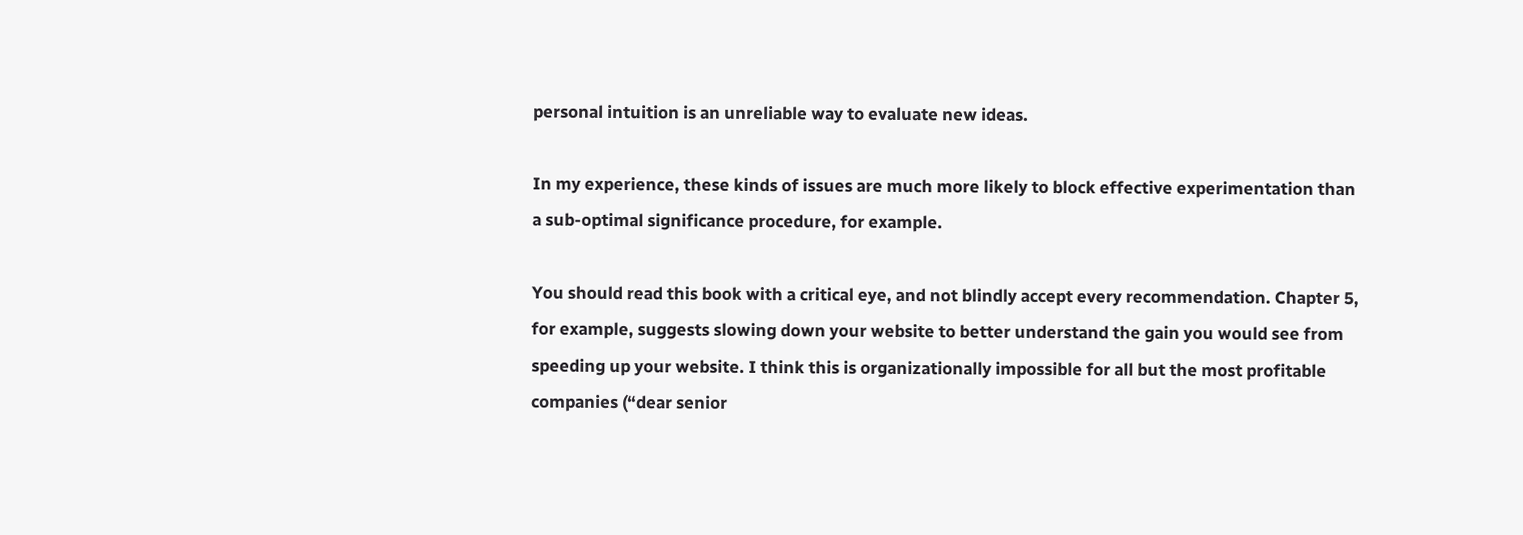personal intuition is an unreliable way to evaluate new ideas.

In my experience, these kinds of issues are much more likely to block effective experimentation than a sub-optimal significance procedure, for example.

You should read this book with a critical eye, and not blindly accept every recommendation. Chapter 5, for example, suggests slowing down your website to better understand the gain you would see from speeding up your website. I think this is organizationally impossible for all but the most profitable companies (“dear senior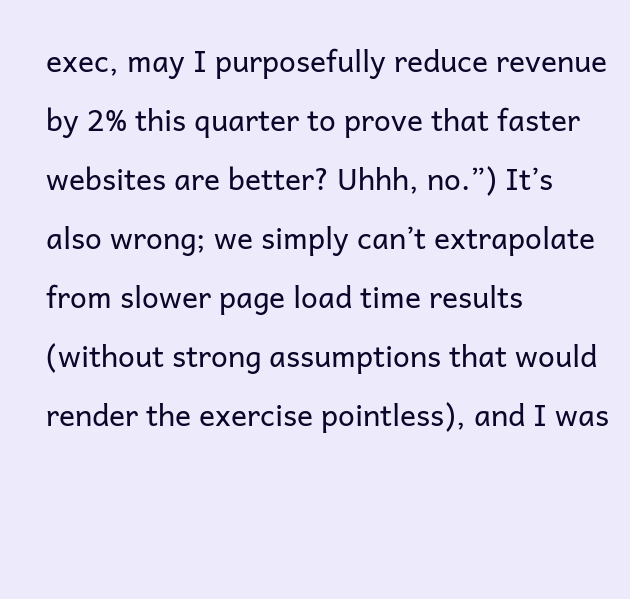exec, may I purposefully reduce revenue by 2% this quarter to prove that faster websites are better? Uhhh, no.”) It’s also wrong; we simply can’t extrapolate from slower page load time results (without strong assumptions that would render the exercise pointless), and I was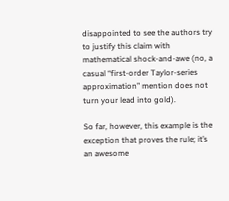disappointed to see the authors try to justify this claim with mathematical shock-and-awe (no, a casual “first-order Taylor-series approximation” mention does not turn your lead into gold).

So far, however, this example is the exception that proves the rule; it’s an awesome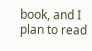book, and I plan to read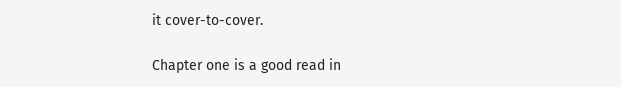it cover-to-cover.

Chapter one is a good read in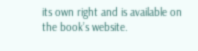its own right and is available on the book’s website.